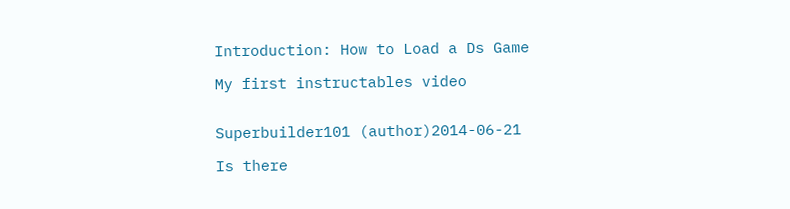Introduction: How to Load a Ds Game

My first instructables video


Superbuilder101 (author)2014-06-21

Is there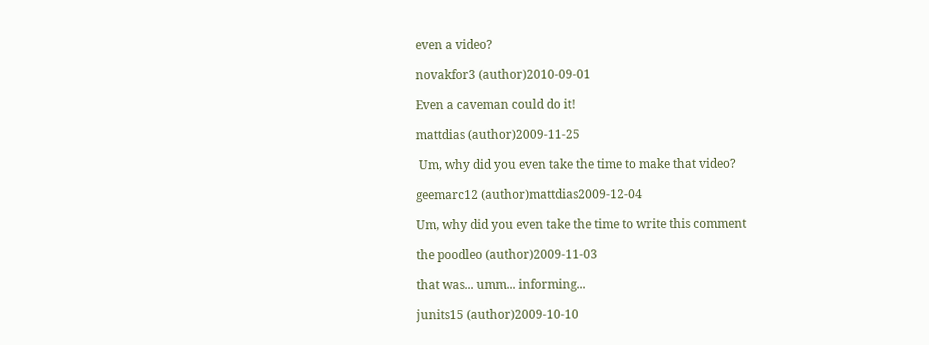even a video?

novakfor3 (author)2010-09-01

Even a caveman could do it!

mattdias (author)2009-11-25

 Um, why did you even take the time to make that video?

geemarc12 (author)mattdias2009-12-04

Um, why did you even take the time to write this comment

the poodleo (author)2009-11-03

that was... umm... informing...

junits15 (author)2009-10-10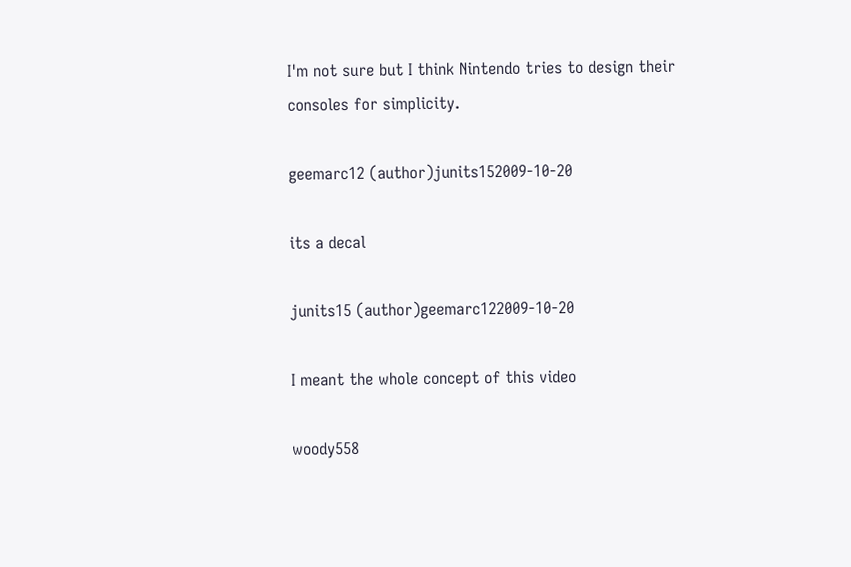I'm not sure but I think Nintendo tries to design their consoles for simplicity.

geemarc12 (author)junits152009-10-20

its a decal

junits15 (author)geemarc122009-10-20

I meant the whole concept of this video

woody558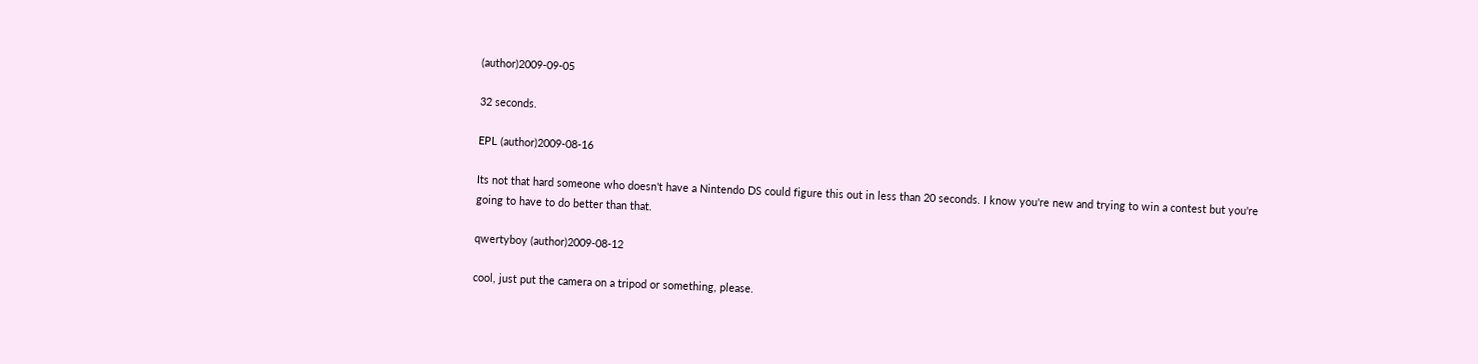(author)2009-09-05

32 seconds.

EPL (author)2009-08-16

Its not that hard someone who doesn't have a Nintendo DS could figure this out in less than 20 seconds. I know you're new and trying to win a contest but you're going to have to do better than that.

qwertyboy (author)2009-08-12

cool, just put the camera on a tripod or something, please.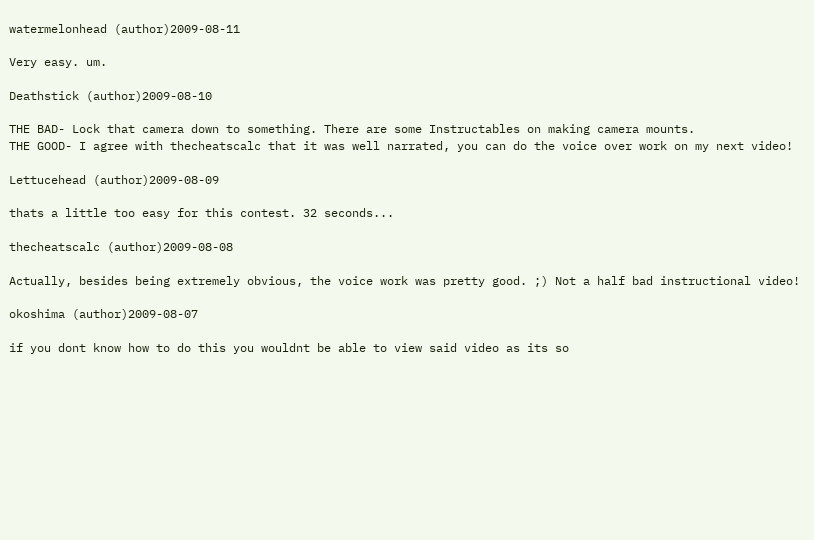watermelonhead (author)2009-08-11

Very easy. um.

Deathstick (author)2009-08-10

THE BAD- Lock that camera down to something. There are some Instructables on making camera mounts.
THE GOOD- I agree with thecheatscalc that it was well narrated, you can do the voice over work on my next video!

Lettucehead (author)2009-08-09

thats a little too easy for this contest. 32 seconds...

thecheatscalc (author)2009-08-08

Actually, besides being extremely obvious, the voice work was pretty good. ;) Not a half bad instructional video!

okoshima (author)2009-08-07

if you dont know how to do this you wouldnt be able to view said video as its so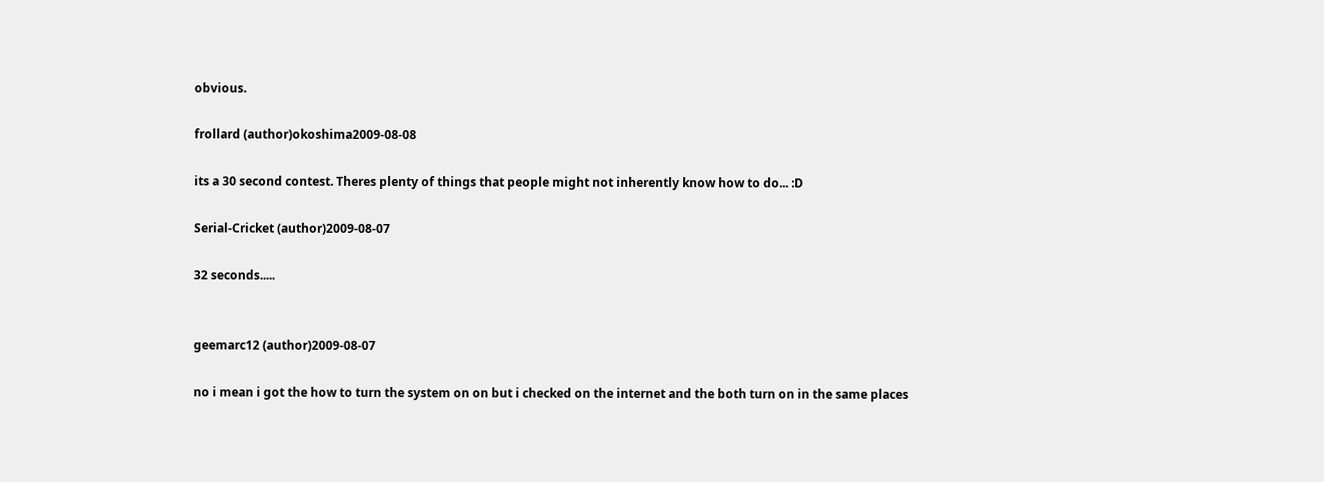obvious.

frollard (author)okoshima2009-08-08

its a 30 second contest. Theres plenty of things that people might not inherently know how to do... :D

Serial-Cricket (author)2009-08-07

32 seconds.....


geemarc12 (author)2009-08-07

no i mean i got the how to turn the system on on but i checked on the internet and the both turn on in the same places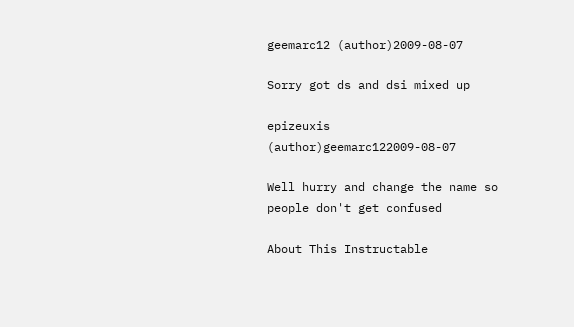geemarc12 (author)2009-08-07

Sorry got ds and dsi mixed up

epizeuxis (author)geemarc122009-08-07

Well hurry and change the name so people don't get confused

About This Instructable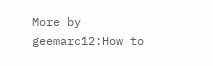More by geemarc12:How to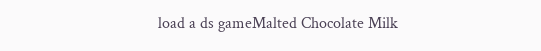load a ds gameMalted Chocolate Milk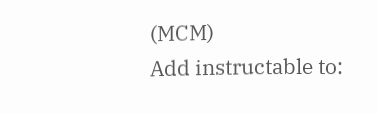(MCM)
Add instructable to: